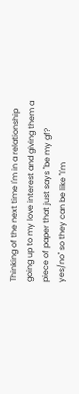Thinking of the next time I'm in a relationship going up to my love interest and giving them a piece of paper that just says "be my gf? yes/no" so they can be like "I'm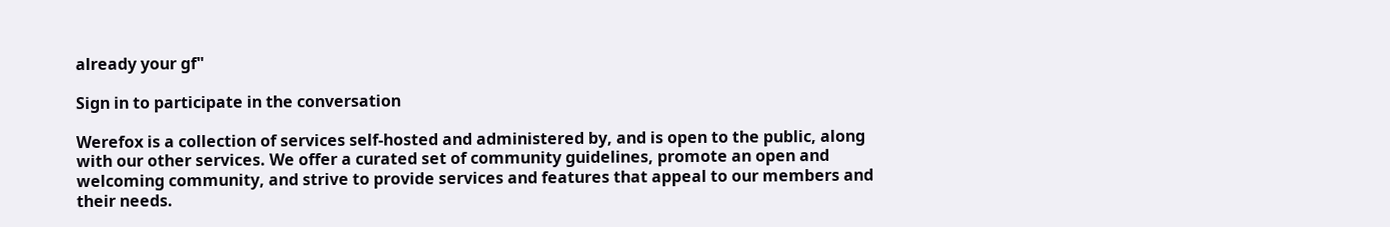already your gf"

Sign in to participate in the conversation

Werefox is a collection of services self-hosted and administered by, and is open to the public, along with our other services. We offer a curated set of community guidelines, promote an open and welcoming community, and strive to provide services and features that appeal to our members and their needs.